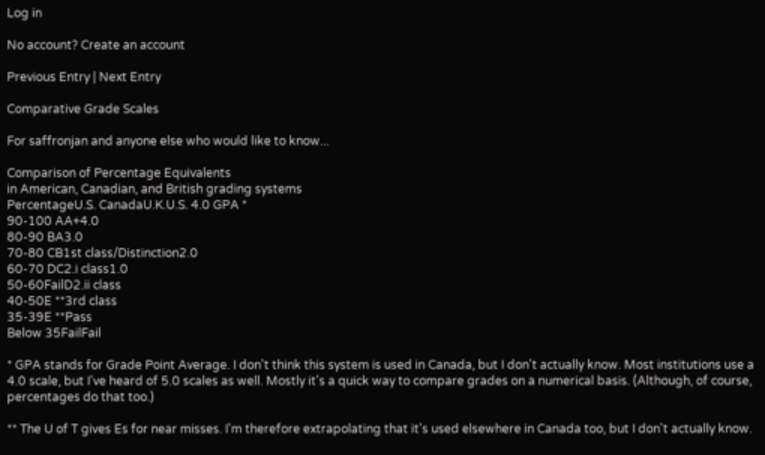Log in

No account? Create an account

Previous Entry | Next Entry

Comparative Grade Scales

For saffronjan and anyone else who would like to know...

Comparison of Percentage Equivalents
in American, Canadian, and British grading systems
PercentageU.S. CanadaU.K.U.S. 4.0 GPA *
90-100 AA+4.0
80-90 BA3.0
70-80 CB1st class/Distinction2.0
60-70 DC2.i class1.0
50-60FailD2.ii class
40-50E **3rd class
35-39E **Pass
Below 35FailFail

* GPA stands for Grade Point Average. I don't think this system is used in Canada, but I don't actually know. Most institutions use a 4.0 scale, but I've heard of 5.0 scales as well. Mostly it's a quick way to compare grades on a numerical basis. (Although, of course, percentages do that too.)

** The U of T gives Es for near misses. I'm therefore extrapolating that it's used elsewhere in Canada too, but I don't actually know.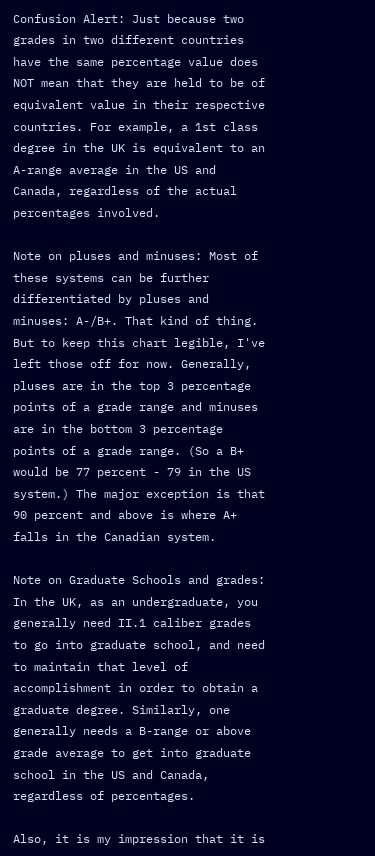Confusion Alert: Just because two grades in two different countries have the same percentage value does NOT mean that they are held to be of equivalent value in their respective countries. For example, a 1st class degree in the UK is equivalent to an A-range average in the US and Canada, regardless of the actual percentages involved.

Note on pluses and minuses: Most of these systems can be further differentiated by pluses and minuses: A-/B+. That kind of thing. But to keep this chart legible, I've left those off for now. Generally, pluses are in the top 3 percentage points of a grade range and minuses are in the bottom 3 percentage points of a grade range. (So a B+ would be 77 percent - 79 in the US system.) The major exception is that 90 percent and above is where A+ falls in the Canadian system.

Note on Graduate Schools and grades: In the UK, as an undergraduate, you generally need II.1 caliber grades to go into graduate school, and need to maintain that level of accomplishment in order to obtain a graduate degree. Similarly, one generally needs a B-range or above grade average to get into graduate school in the US and Canada, regardless of percentages.

Also, it is my impression that it is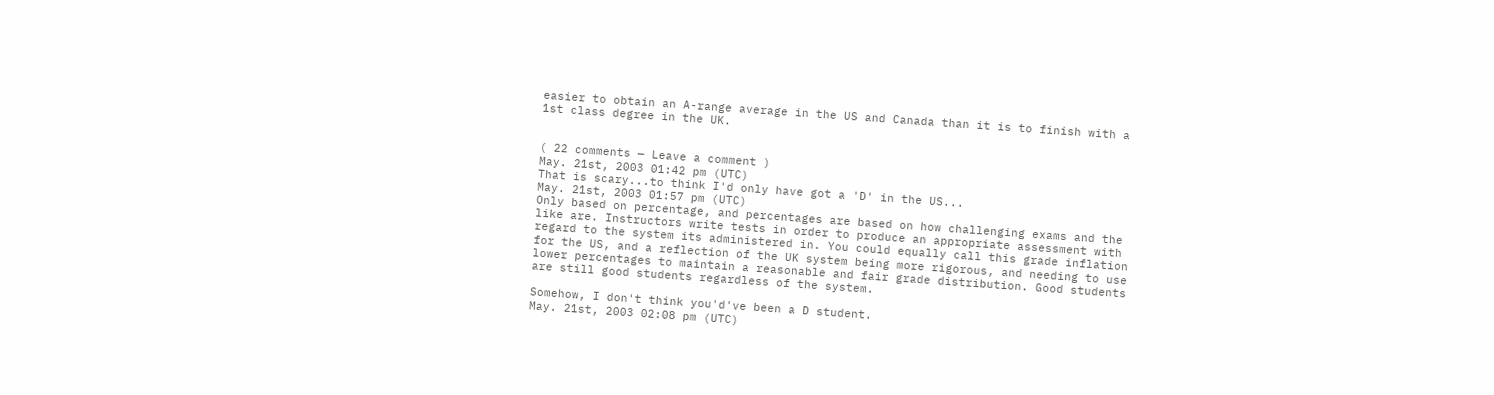easier to obtain an A-range average in the US and Canada than it is to finish with a 1st class degree in the UK.


( 22 comments — Leave a comment )
May. 21st, 2003 01:42 pm (UTC)
That is scary...to think I'd only have got a 'D' in the US...
May. 21st, 2003 01:57 pm (UTC)
Only based on percentage, and percentages are based on how challenging exams and the like are. Instructors write tests in order to produce an appropriate assessment with regard to the system its administered in. You could equally call this grade inflation for the US, and a reflection of the UK system being more rigorous, and needing to use lower percentages to maintain a reasonable and fair grade distribution. Good students are still good students regardless of the system.

Somehow, I don't think you'd've been a D student.
May. 21st, 2003 02:08 pm (UTC)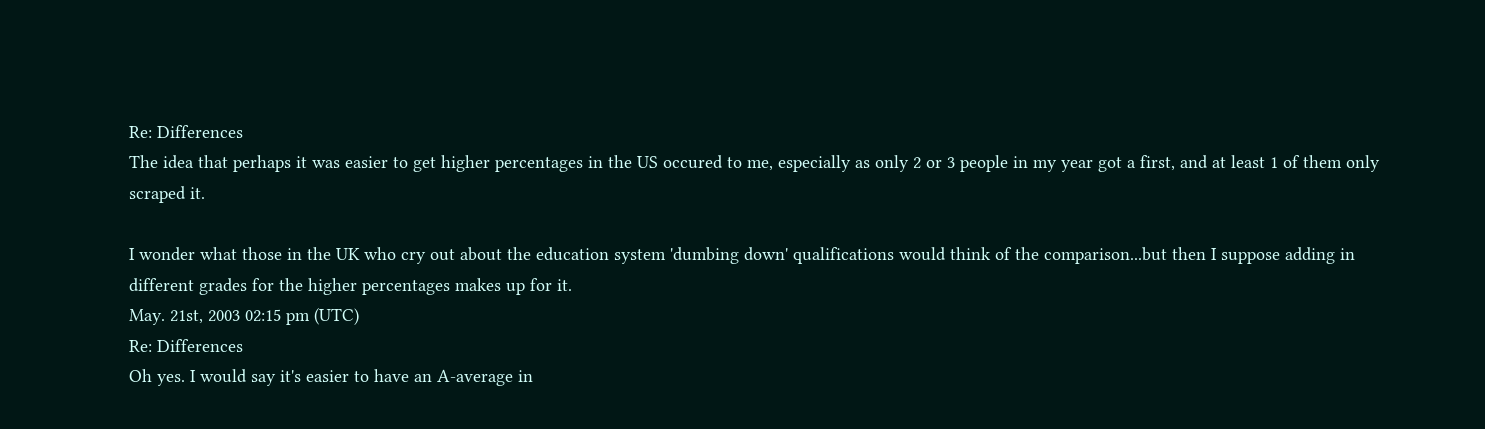Re: Differences
The idea that perhaps it was easier to get higher percentages in the US occured to me, especially as only 2 or 3 people in my year got a first, and at least 1 of them only scraped it.

I wonder what those in the UK who cry out about the education system 'dumbing down' qualifications would think of the comparison...but then I suppose adding in different grades for the higher percentages makes up for it.
May. 21st, 2003 02:15 pm (UTC)
Re: Differences
Oh yes. I would say it's easier to have an A-average in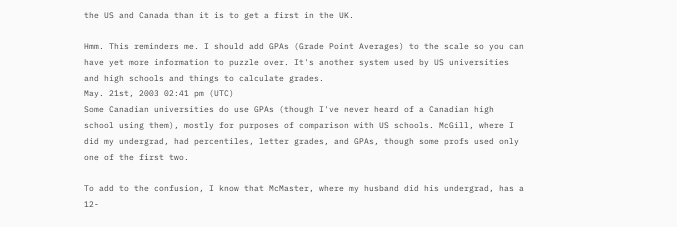the US and Canada than it is to get a first in the UK.

Hmm. This reminders me. I should add GPAs (Grade Point Averages) to the scale so you can have yet more information to puzzle over. It's another system used by US universities and high schools and things to calculate grades.
May. 21st, 2003 02:41 pm (UTC)
Some Canadian universities do use GPAs (though I've never heard of a Canadian high school using them), mostly for purposes of comparison with US schools. McGill, where I did my undergrad, had percentiles, letter grades, and GPAs, though some profs used only one of the first two.

To add to the confusion, I know that McMaster, where my husband did his undergrad, has a 12-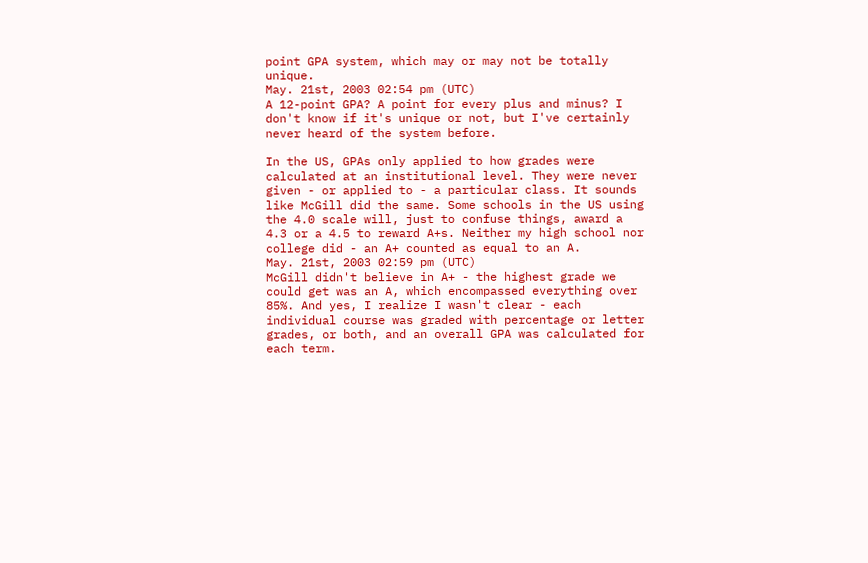point GPA system, which may or may not be totally unique.
May. 21st, 2003 02:54 pm (UTC)
A 12-point GPA? A point for every plus and minus? I don't know if it's unique or not, but I've certainly never heard of the system before.

In the US, GPAs only applied to how grades were calculated at an institutional level. They were never given - or applied to - a particular class. It sounds like McGill did the same. Some schools in the US using the 4.0 scale will, just to confuse things, award a 4.3 or a 4.5 to reward A+s. Neither my high school nor college did - an A+ counted as equal to an A.
May. 21st, 2003 02:59 pm (UTC)
McGill didn't believe in A+ - the highest grade we could get was an A, which encompassed everything over 85%. And yes, I realize I wasn't clear - each individual course was graded with percentage or letter grades, or both, and an overall GPA was calculated for each term.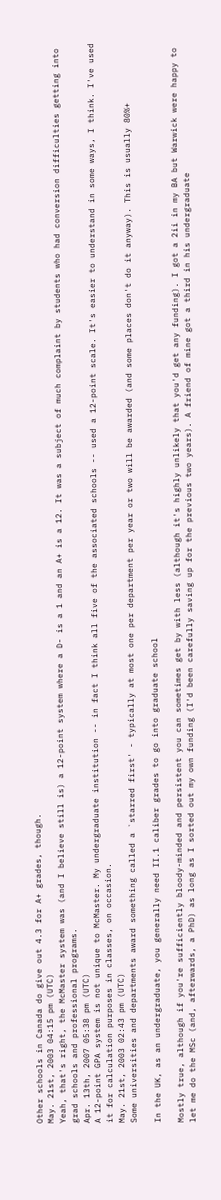Other schools in Canada do give out 4.3 for A+ grades, though.
May. 21st, 2003 04:15 pm (UTC)
Yeah, that's right, the McMaster system was (and I believe still is) a 12-point system where a D- is a 1 and an A+ is a 12. It was a subject of much complaint by students who had conversion difficulties getting into grad schools and professional programs.
Apr. 13th, 2007 05:38 pm (UTC)
A 12-point GPA system is not unique to McMaster. My undergraduate institution -- in fact I think all five of the associated schools -- used a 12-point scale. It's easier to understand in some ways, I think. I've used it for calculation purposes in classes, on occasion.
May. 21st, 2003 02:43 pm (UTC)
Some universities and departments award something called a `starred first' - typically at most one per department per year or two will be awarded (and some places don't do it anyway). This is usually 80%+

In the UK, as an undergraduate, you generally need II.1 caliber grades to go into graduate school

Mostly true, although if you're sufficiently bloody-minded and persistent you can sometimes get by with less (although it's highly unlikely that you'd get any funding). I got a 2ii in my BA but Warwick were happy to let me do the MSc (and, afterwards, a PhD) as long as I sorted out my own funding (I'd been carefully saving up for the previous two years). A friend of mine got a third in his undergraduate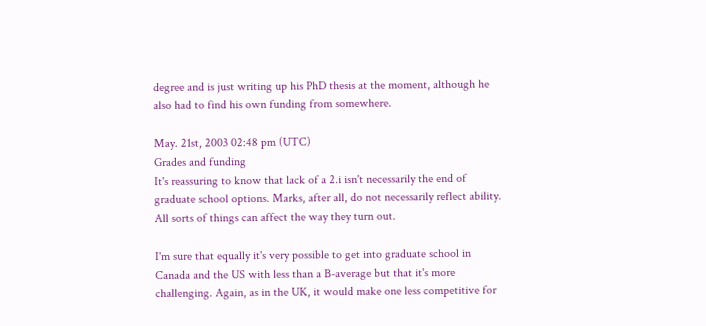degree and is just writing up his PhD thesis at the moment, although he also had to find his own funding from somewhere.

May. 21st, 2003 02:48 pm (UTC)
Grades and funding
It's reassuring to know that lack of a 2.i isn't necessarily the end of graduate school options. Marks, after all, do not necessarily reflect ability. All sorts of things can affect the way they turn out.

I'm sure that equally it's very possible to get into graduate school in Canada and the US with less than a B-average but that it's more challenging. Again, as in the UK, it would make one less competitive for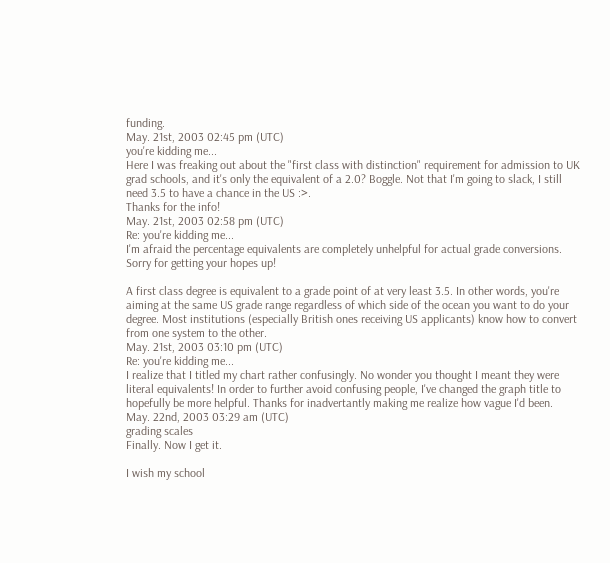funding.
May. 21st, 2003 02:45 pm (UTC)
you're kidding me...
Here I was freaking out about the "first class with distinction" requirement for admission to UK grad schools, and it's only the equivalent of a 2.0? Boggle. Not that I'm going to slack, I still need 3.5 to have a chance in the US :>.
Thanks for the info!
May. 21st, 2003 02:58 pm (UTC)
Re: you're kidding me...
I'm afraid the percentage equivalents are completely unhelpful for actual grade conversions. Sorry for getting your hopes up!

A first class degree is equivalent to a grade point of at very least 3.5. In other words, you're aiming at the same US grade range regardless of which side of the ocean you want to do your degree. Most institutions (especially British ones receiving US applicants) know how to convert from one system to the other.
May. 21st, 2003 03:10 pm (UTC)
Re: you're kidding me...
I realize that I titled my chart rather confusingly. No wonder you thought I meant they were literal equivalents! In order to further avoid confusing people, I've changed the graph title to hopefully be more helpful. Thanks for inadvertantly making me realize how vague I'd been.
May. 22nd, 2003 03:29 am (UTC)
grading scales
Finally. Now I get it.

I wish my school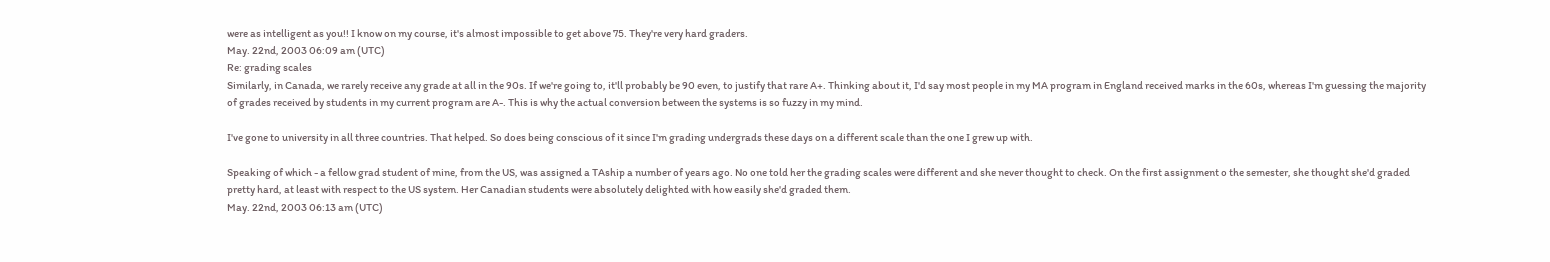were as intelligent as you!! I know on my course, it's almost impossible to get above 75. They're very hard graders.
May. 22nd, 2003 06:09 am (UTC)
Re: grading scales
Similarly, in Canada, we rarely receive any grade at all in the 90s. If we're going to, it'll probably be 90 even, to justify that rare A+. Thinking about it, I'd say most people in my MA program in England received marks in the 60s, whereas I'm guessing the majority of grades received by students in my current program are A-. This is why the actual conversion between the systems is so fuzzy in my mind.

I've gone to university in all three countries. That helped. So does being conscious of it since I'm grading undergrads these days on a different scale than the one I grew up with.

Speaking of which - a fellow grad student of mine, from the US, was assigned a TAship a number of years ago. No one told her the grading scales were different and she never thought to check. On the first assignment o the semester, she thought she'd graded pretty hard, at least with respect to the US system. Her Canadian students were absolutely delighted with how easily she'd graded them.
May. 22nd, 2003 06:13 am (UTC)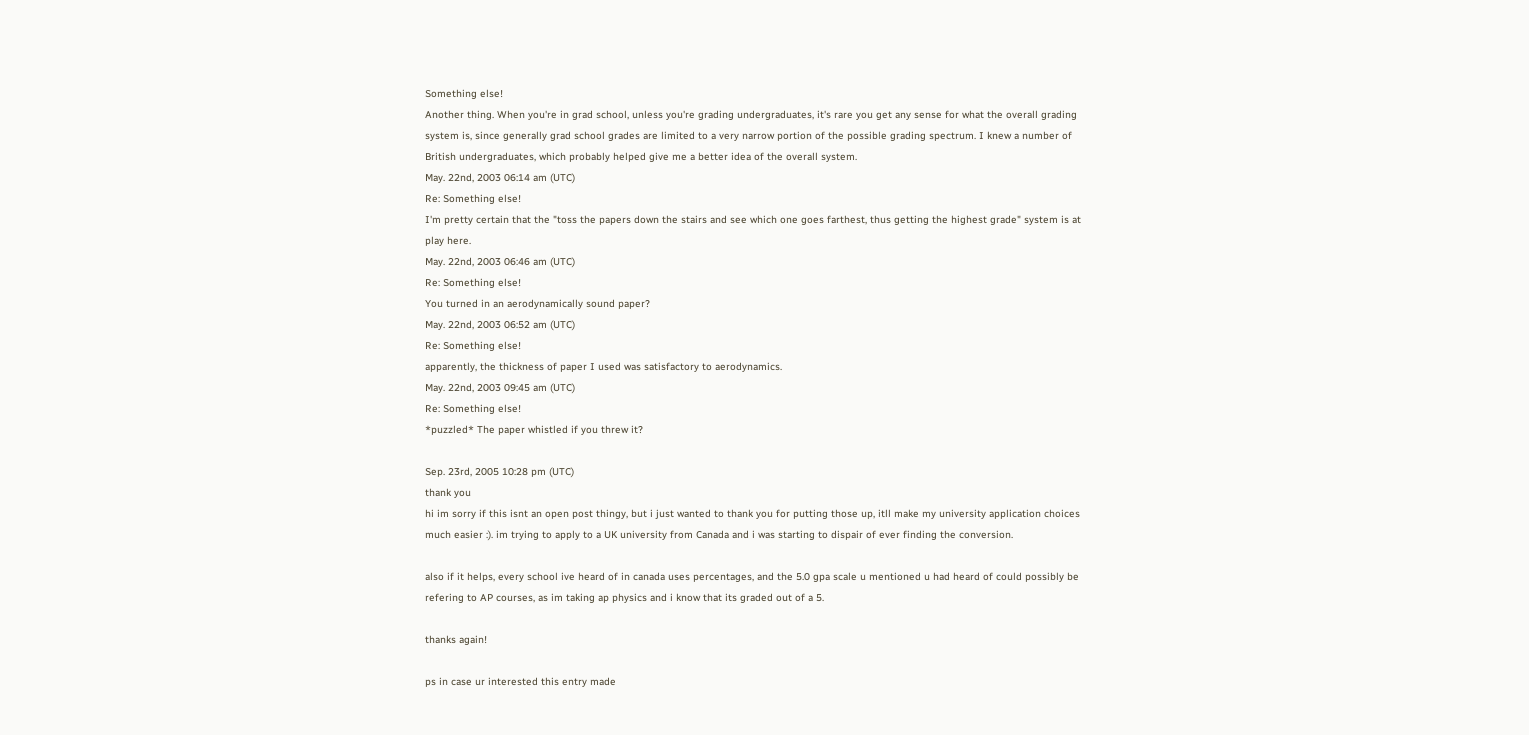Something else!
Another thing. When you're in grad school, unless you're grading undergraduates, it's rare you get any sense for what the overall grading system is, since generally grad school grades are limited to a very narrow portion of the possible grading spectrum. I knew a number of British undergraduates, which probably helped give me a better idea of the overall system.
May. 22nd, 2003 06:14 am (UTC)
Re: Something else!
I'm pretty certain that the "toss the papers down the stairs and see which one goes farthest, thus getting the highest grade" system is at play here.
May. 22nd, 2003 06:46 am (UTC)
Re: Something else!
You turned in an aerodynamically sound paper?
May. 22nd, 2003 06:52 am (UTC)
Re: Something else!
apparently, the thickness of paper I used was satisfactory to aerodynamics.
May. 22nd, 2003 09:45 am (UTC)
Re: Something else!
*puzzled* The paper whistled if you threw it?

Sep. 23rd, 2005 10:28 pm (UTC)
thank you
hi im sorry if this isnt an open post thingy, but i just wanted to thank you for putting those up, itll make my university application choices much easier :). im trying to apply to a UK university from Canada and i was starting to dispair of ever finding the conversion.

also if it helps, every school ive heard of in canada uses percentages, and the 5.0 gpa scale u mentioned u had heard of could possibly be refering to AP courses, as im taking ap physics and i know that its graded out of a 5.

thanks again!

ps in case ur interested this entry made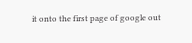it onto the first page of google out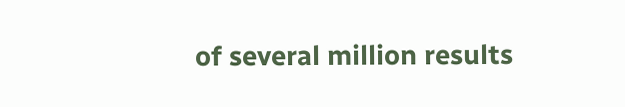of several million results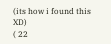(its how i found this XD)
( 22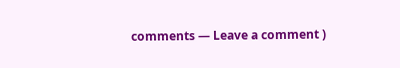comments — Leave a comment )